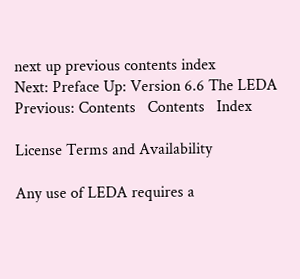next up previous contents index
Next: Preface Up: Version 6.6 The LEDA Previous: Contents   Contents   Index

License Terms and Availability

Any use of LEDA requires a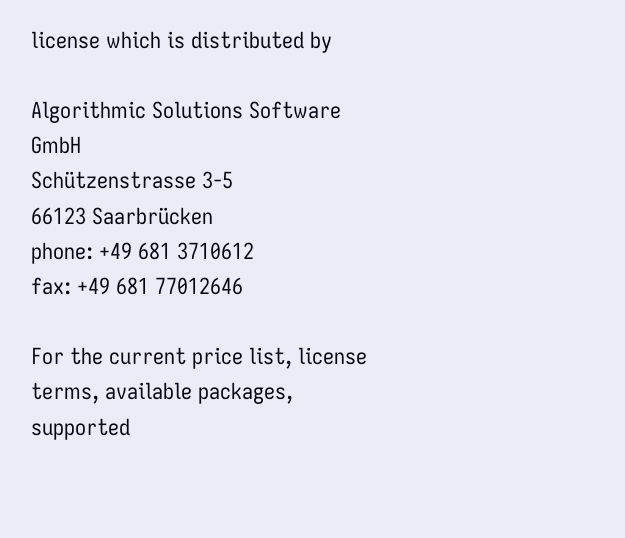license which is distributed by

Algorithmic Solutions Software GmbH
Schützenstrasse 3-5
66123 Saarbrücken
phone: +49 681 3710612
fax: +49 681 77012646

For the current price list, license terms, available packages, supported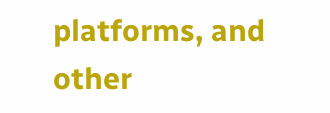platforms, and other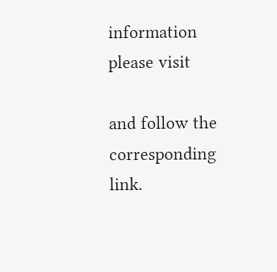information please visit

and follow the corresponding link.